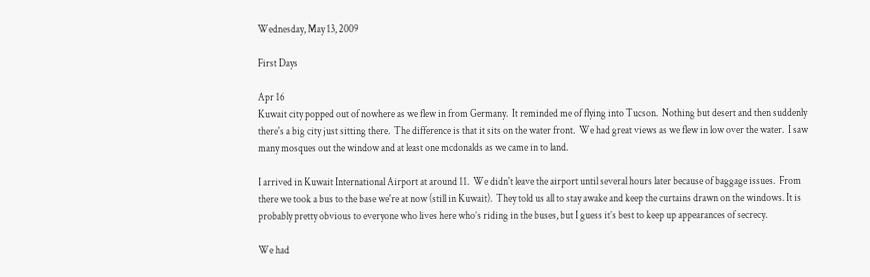Wednesday, May 13, 2009

First Days

Apr 16
Kuwait city popped out of nowhere as we flew in from Germany.  It reminded me of flying into Tucson.  Nothing but desert and then suddenly there's a big city just sitting there.  The difference is that it sits on the water front.  We had great views as we flew in low over the water.  I saw many mosques out the window and at least one mcdonalds as we came in to land.

I arrived in Kuwait International Airport at around 11.  We didn't leave the airport until several hours later because of baggage issues.  From there we took a bus to the base we're at now (still in Kuwait).  They told us all to stay awake and keep the curtains drawn on the windows. It is probably pretty obvious to everyone who lives here who’s riding in the buses, but I guess it’s best to keep up appearances of secrecy.

We had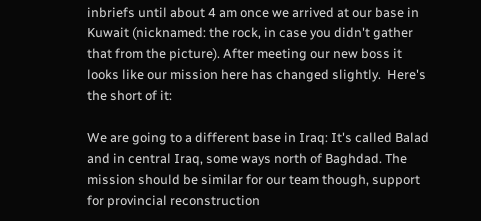inbriefs until about 4 am once we arrived at our base in Kuwait (nicknamed: the rock, in case you didn't gather that from the picture). After meeting our new boss it looks like our mission here has changed slightly.  Here's the short of it:

We are going to a different base in Iraq: It's called Balad and in central Iraq, some ways north of Baghdad. The mission should be similar for our team though, support for provincial reconstruction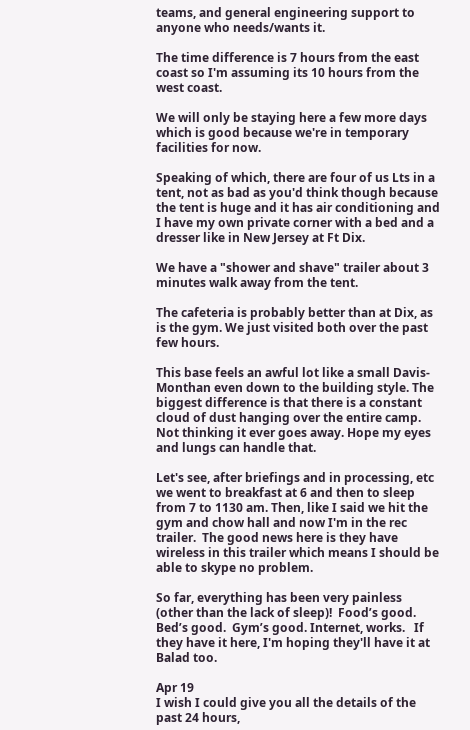teams, and general engineering support to anyone who needs/wants it.

The time difference is 7 hours from the east coast so I'm assuming its 10 hours from the west coast.

We will only be staying here a few more days which is good because we're in temporary facilities for now.

Speaking of which, there are four of us Lts in a tent, not as bad as you'd think though because the tent is huge and it has air conditioning and I have my own private corner with a bed and a dresser like in New Jersey at Ft Dix.

We have a "shower and shave" trailer about 3 minutes walk away from the tent.

The cafeteria is probably better than at Dix, as is the gym. We just visited both over the past few hours.

This base feels an awful lot like a small Davis-Monthan even down to the building style. The biggest difference is that there is a constant cloud of dust hanging over the entire camp.  Not thinking it ever goes away. Hope my eyes and lungs can handle that.

Let's see, after briefings and in processing, etc we went to breakfast at 6 and then to sleep from 7 to 1130 am. Then, like I said we hit the gym and chow hall and now I'm in the rec trailer.  The good news here is they have wireless in this trailer which means I should be able to skype no problem.

So far, everything has been very painless (other than the lack of sleep)!  Food’s good.  Bed’s good.  Gym’s good. Internet, works.   If they have it here, I'm hoping they'll have it at Balad too.

Apr 19
I wish I could give you all the details of the past 24 hours,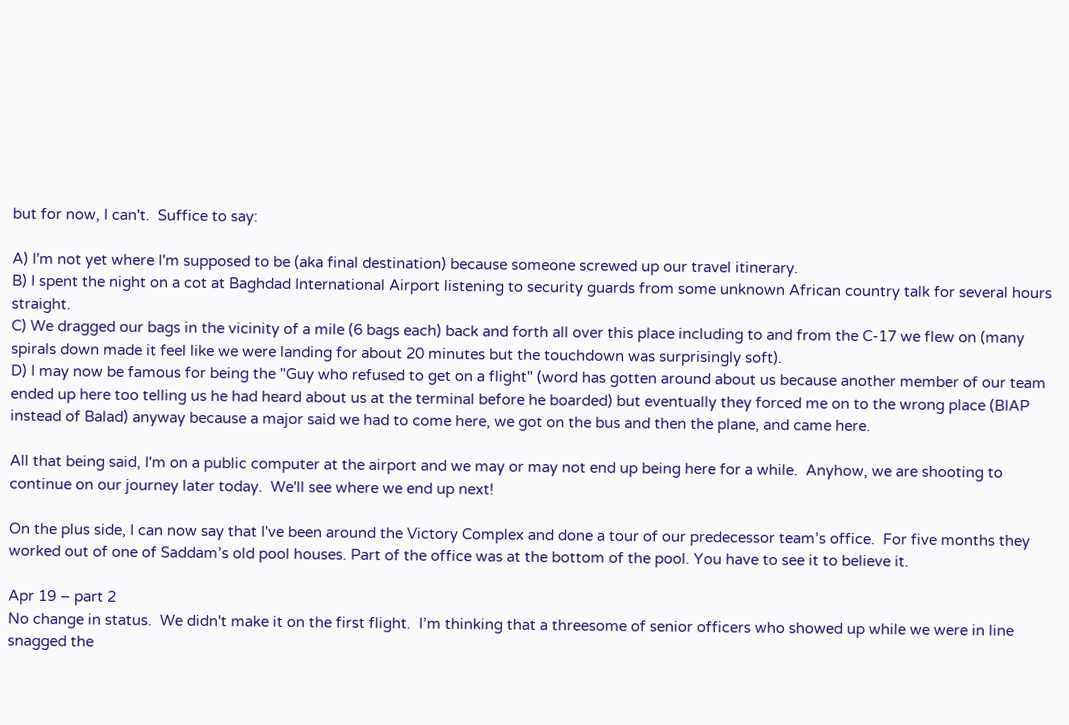but for now, I can't.  Suffice to say:

A) I'm not yet where I'm supposed to be (aka final destination) because someone screwed up our travel itinerary.
B) I spent the night on a cot at Baghdad International Airport listening to security guards from some unknown African country talk for several hours straight.
C) We dragged our bags in the vicinity of a mile (6 bags each) back and forth all over this place including to and from the C-17 we flew on (many spirals down made it feel like we were landing for about 20 minutes but the touchdown was surprisingly soft).
D) I may now be famous for being the "Guy who refused to get on a flight" (word has gotten around about us because another member of our team ended up here too telling us he had heard about us at the terminal before he boarded) but eventually they forced me on to the wrong place (BIAP instead of Balad) anyway because a major said we had to come here, we got on the bus and then the plane, and came here.

All that being said, I'm on a public computer at the airport and we may or may not end up being here for a while.  Anyhow, we are shooting to continue on our journey later today.  We'll see where we end up next!

On the plus side, I can now say that I've been around the Victory Complex and done a tour of our predecessor team’s office.  For five months they worked out of one of Saddam’s old pool houses. Part of the office was at the bottom of the pool. You have to see it to believe it.

Apr 19 – part 2
No change in status.  We didn't make it on the first flight.  I’m thinking that a threesome of senior officers who showed up while we were in line snagged the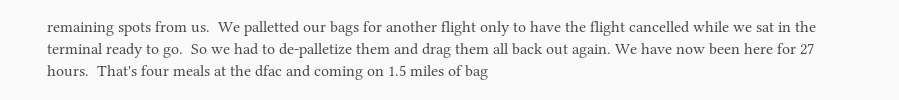remaining spots from us.  We palletted our bags for another flight only to have the flight cancelled while we sat in the terminal ready to go.  So we had to de-palletize them and drag them all back out again. We have now been here for 27 hours.  That's four meals at the dfac and coming on 1.5 miles of bag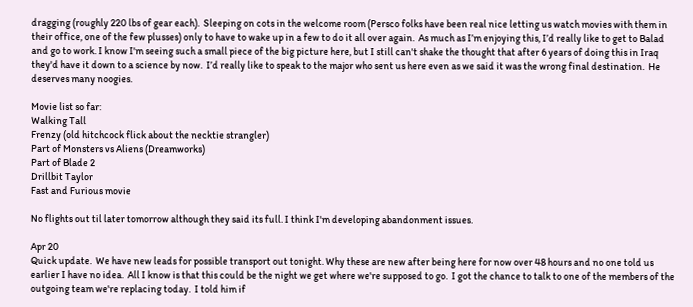dragging (roughly 220 lbs of gear each).  Sleeping on cots in the welcome room (Persco folks have been real nice letting us watch movies with them in their office, one of the few plusses) only to have to wake up in a few to do it all over again.  As much as I’m enjoying this, I’d really like to get to Balad and go to work. I know I'm seeing such a small piece of the big picture here, but I still can't shake the thought that after 6 years of doing this in Iraq they'd have it down to a science by now.  I’d really like to speak to the major who sent us here even as we said it was the wrong final destination.  He deserves many noogies.

Movie list so far:
Walking Tall
Frenzy (old hitchcock flick about the necktie strangler)
Part of Monsters vs Aliens (Dreamworks)
Part of Blade 2
Drillbit Taylor
Fast and Furious movie

No flights out til later tomorrow although they said its full. I think I'm developing abandonment issues.

Apr 20
Quick update.  We have new leads for possible transport out tonight. Why these are new after being here for now over 48 hours and no one told us earlier I have no idea.  All I know is that this could be the night we get where we're supposed to go.  I got the chance to talk to one of the members of the outgoing team we're replacing today.  I told him if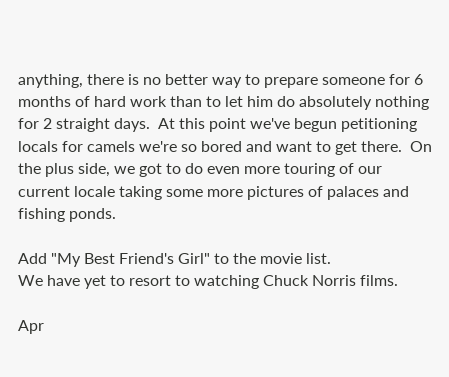anything, there is no better way to prepare someone for 6 months of hard work than to let him do absolutely nothing for 2 straight days.  At this point we've begun petitioning locals for camels we're so bored and want to get there.  On the plus side, we got to do even more touring of our current locale taking some more pictures of palaces and fishing ponds.

Add "My Best Friend's Girl" to the movie list.
We have yet to resort to watching Chuck Norris films.

Apr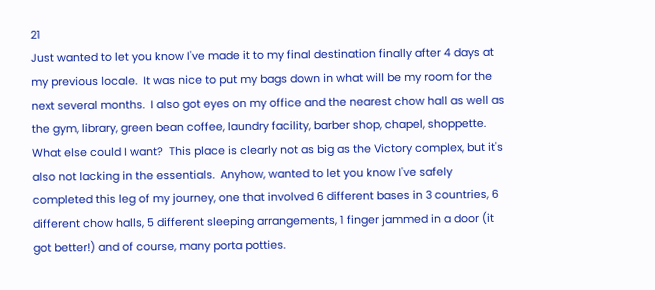21
Just wanted to let you know I've made it to my final destination finally after 4 days at my previous locale.  It was nice to put my bags down in what will be my room for the next several months.  I also got eyes on my office and the nearest chow hall as well as the gym, library, green bean coffee, laundry facility, barber shop, chapel, shoppette.  What else could I want?  This place is clearly not as big as the Victory complex, but it's also not lacking in the essentials.  Anyhow, wanted to let you know I've safely completed this leg of my journey, one that involved 6 different bases in 3 countries, 6 different chow halls, 5 different sleeping arrangements, 1 finger jammed in a door (it got better!) and of course, many porta potties.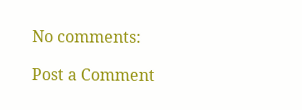No comments:

Post a Comment